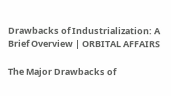Drawbacks of Industrialization: A Brief Overview | ORBITAL AFFAIRS

The Major Drawbacks of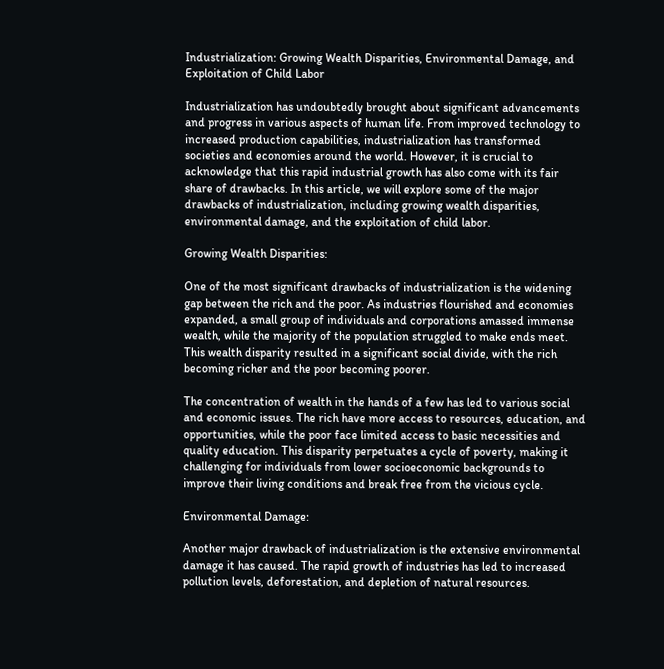Industrialization: Growing Wealth Disparities, Environmental Damage, and Exploitation of Child Labor

Industrialization has undoubtedly brought about significant advancements and progress in various aspects of human life. From improved technology to increased production capabilities, industrialization has transformed societies and economies around the world. However, it is crucial to acknowledge that this rapid industrial growth has also come with its fair share of drawbacks. In this article, we will explore some of the major drawbacks of industrialization, including growing wealth disparities, environmental damage, and the exploitation of child labor.

Growing Wealth Disparities:

One of the most significant drawbacks of industrialization is the widening gap between the rich and the poor. As industries flourished and economies expanded, a small group of individuals and corporations amassed immense wealth, while the majority of the population struggled to make ends meet. This wealth disparity resulted in a significant social divide, with the rich becoming richer and the poor becoming poorer.

The concentration of wealth in the hands of a few has led to various social and economic issues. The rich have more access to resources, education, and opportunities, while the poor face limited access to basic necessities and quality education. This disparity perpetuates a cycle of poverty, making it challenging for individuals from lower socioeconomic backgrounds to improve their living conditions and break free from the vicious cycle.

Environmental Damage:

Another major drawback of industrialization is the extensive environmental damage it has caused. The rapid growth of industries has led to increased pollution levels, deforestation, and depletion of natural resources.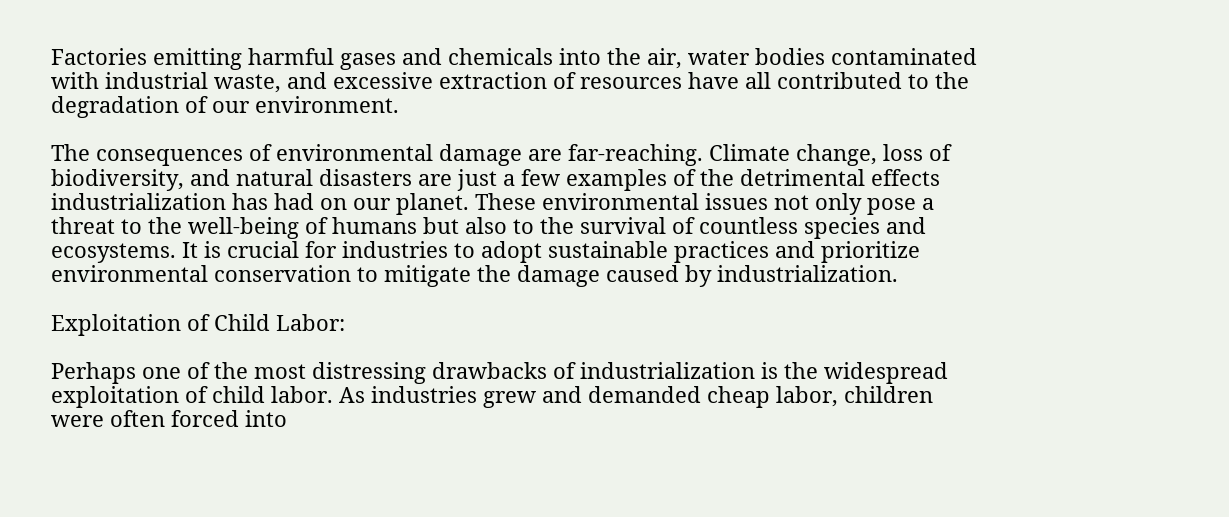Factories emitting harmful gases and chemicals into the air, water bodies contaminated with industrial waste, and excessive extraction of resources have all contributed to the degradation of our environment.

The consequences of environmental damage are far-reaching. Climate change, loss of biodiversity, and natural disasters are just a few examples of the detrimental effects industrialization has had on our planet. These environmental issues not only pose a threat to the well-being of humans but also to the survival of countless species and ecosystems. It is crucial for industries to adopt sustainable practices and prioritize environmental conservation to mitigate the damage caused by industrialization.

Exploitation of Child Labor:

Perhaps one of the most distressing drawbacks of industrialization is the widespread exploitation of child labor. As industries grew and demanded cheap labor, children were often forced into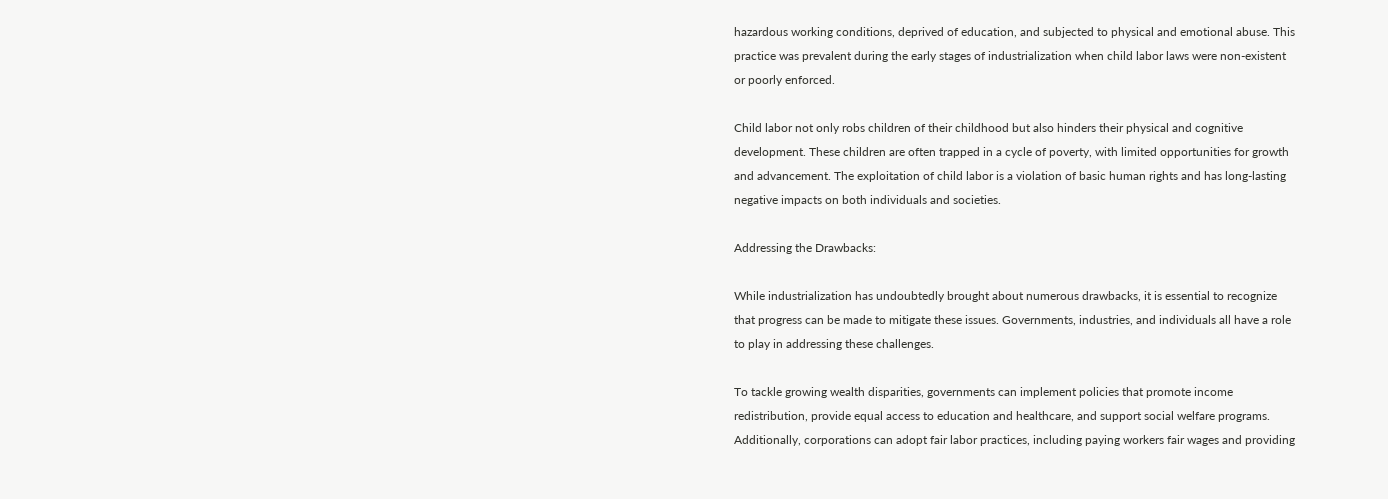hazardous working conditions, deprived of education, and subjected to physical and emotional abuse. This practice was prevalent during the early stages of industrialization when child labor laws were non-existent or poorly enforced.

Child labor not only robs children of their childhood but also hinders their physical and cognitive development. These children are often trapped in a cycle of poverty, with limited opportunities for growth and advancement. The exploitation of child labor is a violation of basic human rights and has long-lasting negative impacts on both individuals and societies.

Addressing the Drawbacks:

While industrialization has undoubtedly brought about numerous drawbacks, it is essential to recognize that progress can be made to mitigate these issues. Governments, industries, and individuals all have a role to play in addressing these challenges.

To tackle growing wealth disparities, governments can implement policies that promote income redistribution, provide equal access to education and healthcare, and support social welfare programs. Additionally, corporations can adopt fair labor practices, including paying workers fair wages and providing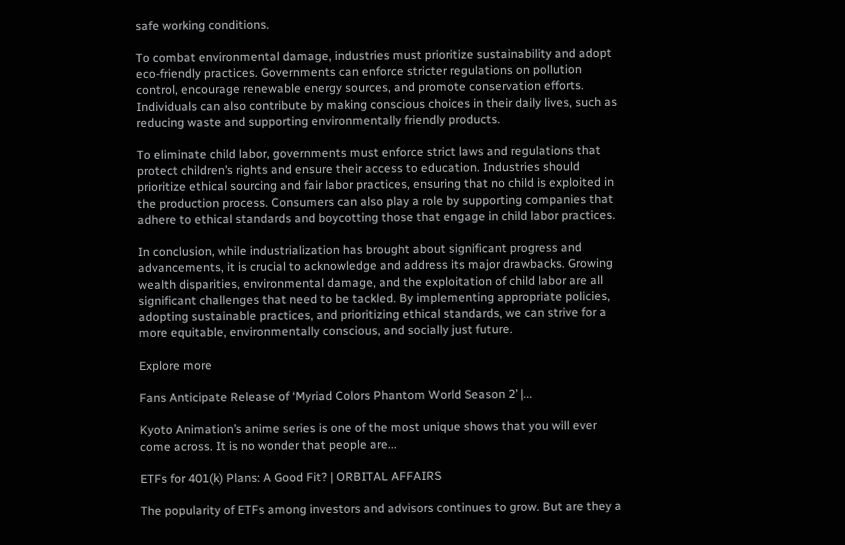safe working conditions.

To combat environmental damage, industries must prioritize sustainability and adopt eco-friendly practices. Governments can enforce stricter regulations on pollution control, encourage renewable energy sources, and promote conservation efforts. Individuals can also contribute by making conscious choices in their daily lives, such as reducing waste and supporting environmentally friendly products.

To eliminate child labor, governments must enforce strict laws and regulations that protect children’s rights and ensure their access to education. Industries should prioritize ethical sourcing and fair labor practices, ensuring that no child is exploited in the production process. Consumers can also play a role by supporting companies that adhere to ethical standards and boycotting those that engage in child labor practices.

In conclusion, while industrialization has brought about significant progress and advancements, it is crucial to acknowledge and address its major drawbacks. Growing wealth disparities, environmental damage, and the exploitation of child labor are all significant challenges that need to be tackled. By implementing appropriate policies, adopting sustainable practices, and prioritizing ethical standards, we can strive for a more equitable, environmentally conscious, and socially just future.

Explore more

Fans Anticipate Release of ‘Myriad Colors Phantom World Season 2’ |...

Kyoto Animation’s anime series is one of the most unique shows that you will ever come across. It is no wonder that people are...

ETFs for 401(k) Plans: A Good Fit? | ORBITAL AFFAIRS

The popularity of ETFs among investors and advisors continues to grow. But are they a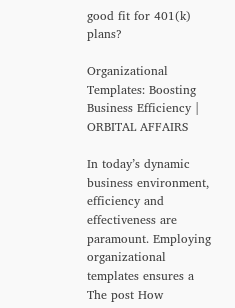good fit for 401(k) plans?

Organizational Templates: Boosting Business Efficiency | ORBITAL AFFAIRS

In today’s dynamic business environment, efficiency and effectiveness are paramount. Employing organizational templates ensures a The post How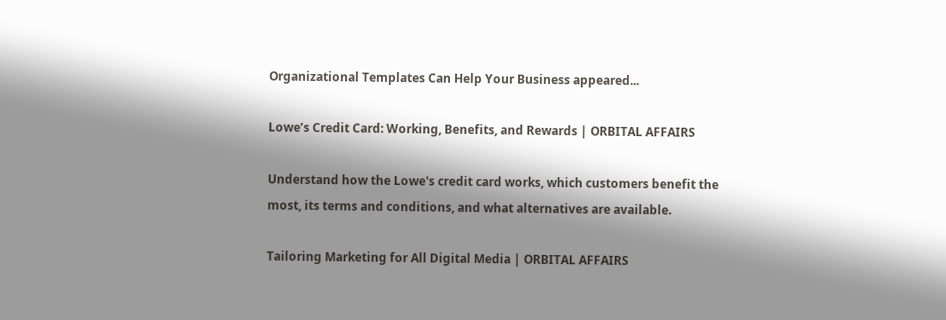Organizational Templates Can Help Your Business appeared...

Lowe’s Credit Card: Working, Benefits, and Rewards | ORBITAL AFFAIRS

Understand how the Lowe's credit card works, which customers benefit the most, its terms and conditions, and what alternatives are available.

Tailoring Marketing for All Digital Media | ORBITAL AFFAIRS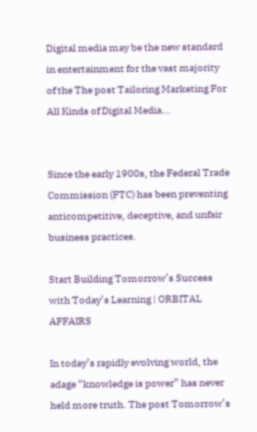Digital media may be the new standard in entertainment for the vast majority of the The post Tailoring Marketing For All Kinds of Digital Media...


Since the early 1900s, the Federal Trade Commission (FTC) has been preventing anticompetitive, deceptive, and unfair business practices.

Start Building Tomorrow’s Success with Today’s Learning | ORBITAL AFFAIRS

In today’s rapidly evolving world, the adage “knowledge is power” has never held more truth. The post Tomorrow’s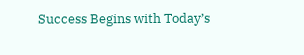Success Begins with Today’s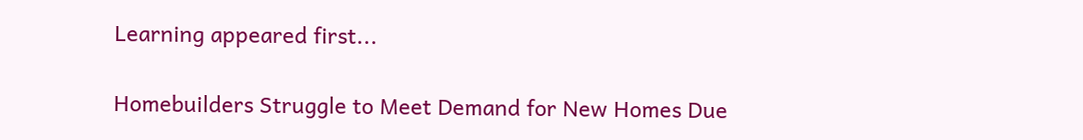Learning appeared first...

Homebuilders Struggle to Meet Demand for New Homes Due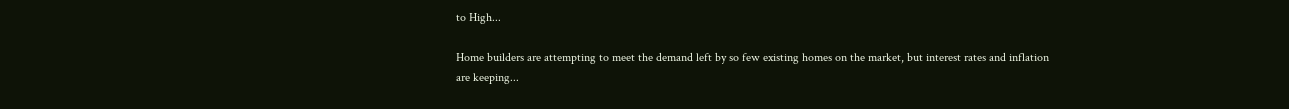to High...

Home builders are attempting to meet the demand left by so few existing homes on the market, but interest rates and inflation are keeping...